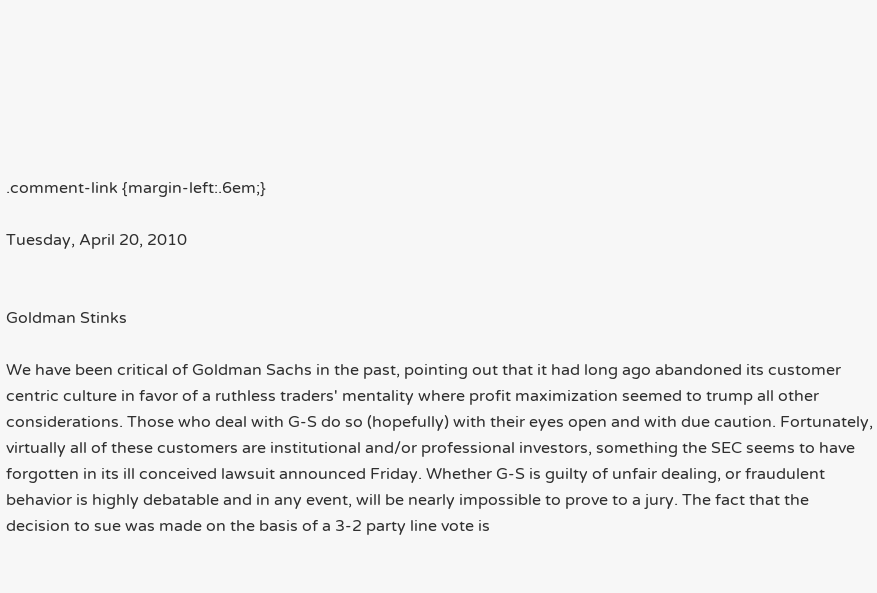.comment-link {margin-left:.6em;}

Tuesday, April 20, 2010


Goldman Stinks

We have been critical of Goldman Sachs in the past, pointing out that it had long ago abandoned its customer centric culture in favor of a ruthless traders' mentality where profit maximization seemed to trump all other considerations. Those who deal with G-S do so (hopefully) with their eyes open and with due caution. Fortunately, virtually all of these customers are institutional and/or professional investors, something the SEC seems to have forgotten in its ill conceived lawsuit announced Friday. Whether G-S is guilty of unfair dealing, or fraudulent behavior is highly debatable and in any event, will be nearly impossible to prove to a jury. The fact that the decision to sue was made on the basis of a 3-2 party line vote is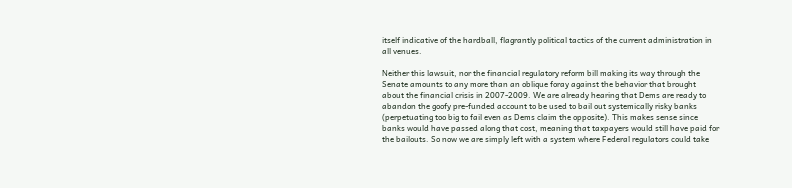itself indicative of the hardball, flagrantly political tactics of the current administration in all venues.

Neither this lawsuit, nor the financial regulatory reform bill making its way through the Senate amounts to any more than an oblique foray against the behavior that brought about the financial crisis in 2007-2009. We are already hearing that Dems are ready to abandon the goofy pre-funded account to be used to bail out systemically risky banks (perpetuating too big to fail even as Dems claim the opposite). This makes sense since banks would have passed along that cost, meaning that taxpayers would still have paid for the bailouts. So now we are simply left with a system where Federal regulators could take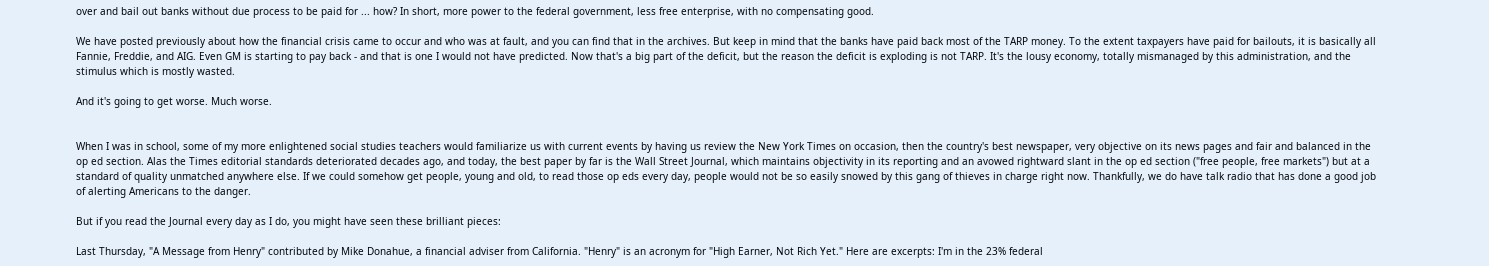over and bail out banks without due process to be paid for ... how? In short, more power to the federal government, less free enterprise, with no compensating good.

We have posted previously about how the financial crisis came to occur and who was at fault, and you can find that in the archives. But keep in mind that the banks have paid back most of the TARP money. To the extent taxpayers have paid for bailouts, it is basically all Fannie, Freddie, and AIG. Even GM is starting to pay back - and that is one I would not have predicted. Now that's a big part of the deficit, but the reason the deficit is exploding is not TARP. It's the lousy economy, totally mismanaged by this administration, and the stimulus which is mostly wasted.

And it's going to get worse. Much worse.


When I was in school, some of my more enlightened social studies teachers would familiarize us with current events by having us review the New York Times on occasion, then the country's best newspaper, very objective on its news pages and fair and balanced in the op ed section. Alas the Times editorial standards deteriorated decades ago, and today, the best paper by far is the Wall Street Journal, which maintains objectivity in its reporting and an avowed rightward slant in the op ed section ("free people, free markets") but at a standard of quality unmatched anywhere else. If we could somehow get people, young and old, to read those op eds every day, people would not be so easily snowed by this gang of thieves in charge right now. Thankfully, we do have talk radio that has done a good job of alerting Americans to the danger.

But if you read the Journal every day as I do, you might have seen these brilliant pieces:

Last Thursday, "A Message from Henry" contributed by Mike Donahue, a financial adviser from California. "Henry" is an acronym for "High Earner, Not Rich Yet." Here are excerpts: I'm in the 23% federal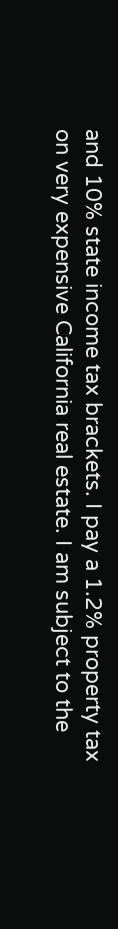and 10% state income tax brackets. I pay a 1.2% property tax on very expensive California real estate. I am subject to the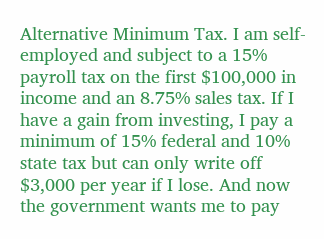Alternative Minimum Tax. I am self-employed and subject to a 15% payroll tax on the first $100,000 in income and an 8.75% sales tax. If I have a gain from investing, I pay a minimum of 15% federal and 10% state tax but can only write off $3,000 per year if I lose. And now the government wants me to pay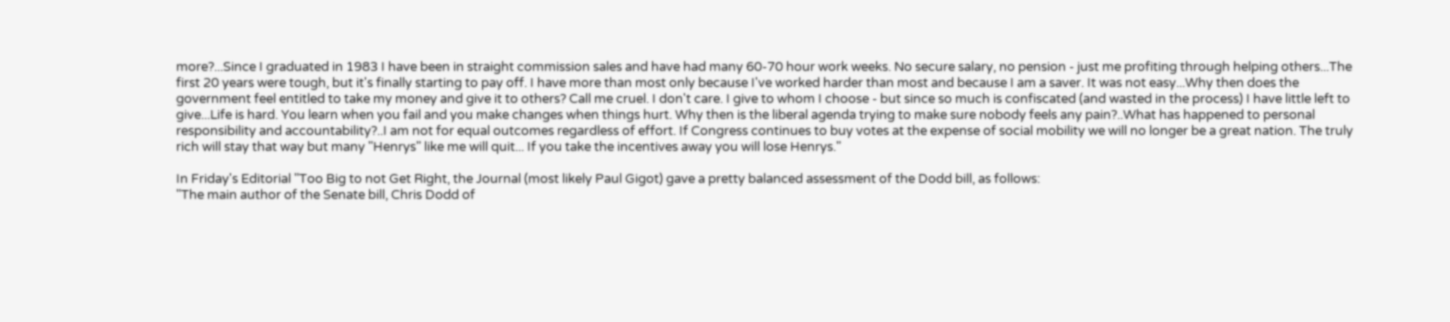more?...Since I graduated in 1983 I have been in straight commission sales and have had many 60-70 hour work weeks. No secure salary, no pension - just me profiting through helping others...The first 20 years were tough, but it's finally starting to pay off. I have more than most only because I've worked harder than most and because I am a saver. It was not easy...Why then does the government feel entitled to take my money and give it to others? Call me cruel. I don't care. I give to whom I choose - but since so much is confiscated (and wasted in the process) I have little left to give...Life is hard. You learn when you fail and you make changes when things hurt. Why then is the liberal agenda trying to make sure nobody feels any pain?..What has happened to personal responsibility and accountability?..I am not for equal outcomes regardless of effort. If Congress continues to buy votes at the expense of social mobility we will no longer be a great nation. The truly rich will stay that way but many "Henrys" like me will quit... If you take the incentives away you will lose Henrys."

In Friday's Editorial "Too Big to not Get Right, the Journal (most likely Paul Gigot) gave a pretty balanced assessment of the Dodd bill, as follows:
"The main author of the Senate bill, Chris Dodd of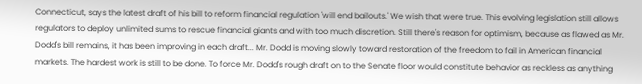Connecticut, says the latest draft of his bill to reform financial regulation 'will end bailouts.' We wish that were true. This evolving legislation still allows regulators to deploy unlimited sums to rescue financial giants and with too much discretion. Still there's reason for optimism, because as flawed as Mr. Dodd's bill remains, it has been improving in each draft... Mr. Dodd is moving slowly toward restoration of the freedom to fail in American financial markets. The hardest work is still to be done. To force Mr. Dodd's rough draft on to the Senate floor would constitute behavior as reckless as anything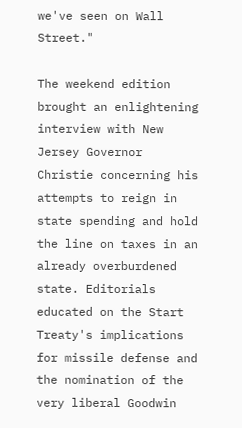we've seen on Wall Street."

The weekend edition brought an enlightening interview with New Jersey Governor Christie concerning his attempts to reign in state spending and hold the line on taxes in an already overburdened state. Editorials educated on the Start Treaty's implications for missile defense and the nomination of the very liberal Goodwin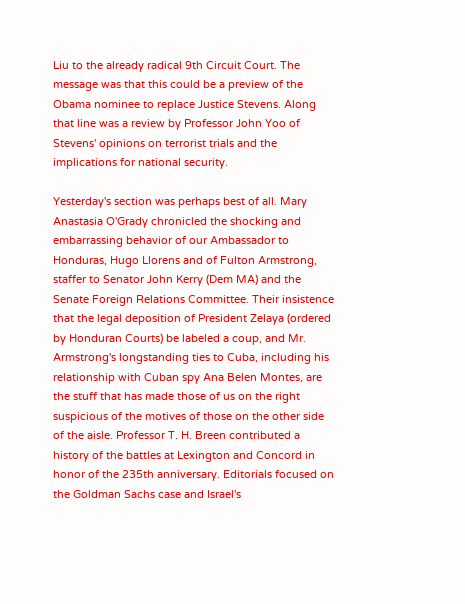Liu to the already radical 9th Circuit Court. The message was that this could be a preview of the Obama nominee to replace Justice Stevens. Along that line was a review by Professor John Yoo of Stevens' opinions on terrorist trials and the implications for national security.

Yesterday's section was perhaps best of all. Mary Anastasia O'Grady chronicled the shocking and embarrassing behavior of our Ambassador to Honduras, Hugo Llorens and of Fulton Armstrong, staffer to Senator John Kerry (Dem MA) and the Senate Foreign Relations Committee. Their insistence that the legal deposition of President Zelaya (ordered by Honduran Courts) be labeled a coup, and Mr. Armstrong's longstanding ties to Cuba, including his relationship with Cuban spy Ana Belen Montes, are the stuff that has made those of us on the right suspicious of the motives of those on the other side of the aisle. Professor T. H. Breen contributed a history of the battles at Lexington and Concord in honor of the 235th anniversary. Editorials focused on the Goldman Sachs case and Israel's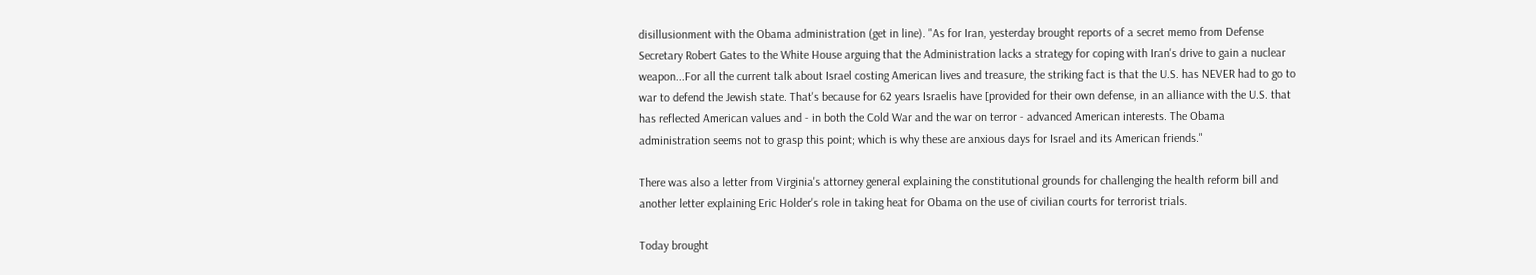disillusionment with the Obama administration (get in line). "As for Iran, yesterday brought reports of a secret memo from Defense Secretary Robert Gates to the White House arguing that the Administration lacks a strategy for coping with Iran's drive to gain a nuclear weapon...For all the current talk about Israel costing American lives and treasure, the striking fact is that the U.S. has NEVER had to go to war to defend the Jewish state. That's because for 62 years Israelis have [provided for their own defense, in an alliance with the U.S. that has reflected American values and - in both the Cold War and the war on terror - advanced American interests. The Obama administration seems not to grasp this point; which is why these are anxious days for Israel and its American friends."

There was also a letter from Virginia's attorney general explaining the constitutional grounds for challenging the health reform bill and another letter explaining Eric Holder's role in taking heat for Obama on the use of civilian courts for terrorist trials.

Today brought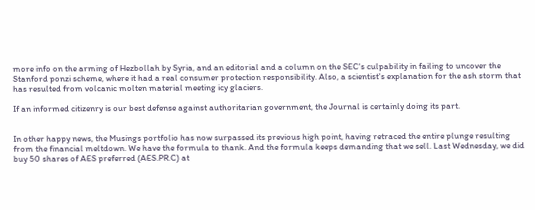more info on the arming of Hezbollah by Syria, and an editorial and a column on the SEC's culpability in failing to uncover the Stanford ponzi scheme, where it had a real consumer protection responsibility. Also, a scientist's explanation for the ash storm that has resulted from volcanic molten material meeting icy glaciers.

If an informed citizenry is our best defense against authoritarian government, the Journal is certainly doing its part.


In other happy news, the Musings portfolio has now surpassed its previous high point, having retraced the entire plunge resulting from the financial meltdown. We have the formula to thank. And the formula keeps demanding that we sell. Last Wednesday, we did buy 50 shares of AES preferred (AES.PR.C) at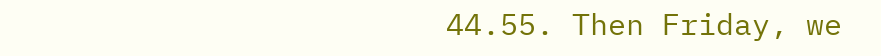44.55. Then Friday, we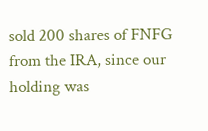sold 200 shares of FNFG from the IRA, since our holding was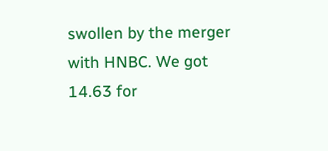swollen by the merger with HNBC. We got 14.63 for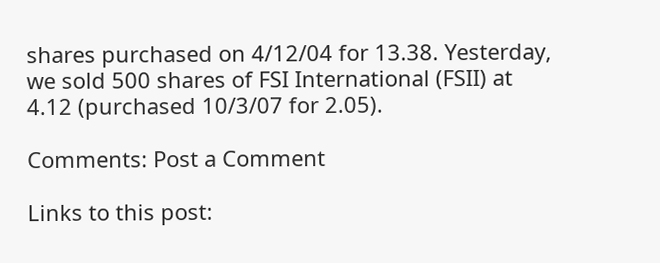shares purchased on 4/12/04 for 13.38. Yesterday, we sold 500 shares of FSI International (FSII) at 4.12 (purchased 10/3/07 for 2.05).

Comments: Post a Comment

Links to this post: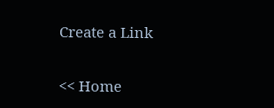Create a Link

<< Home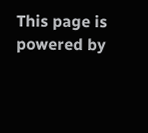This page is powered by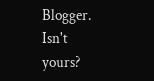Blogger. Isn't yours?